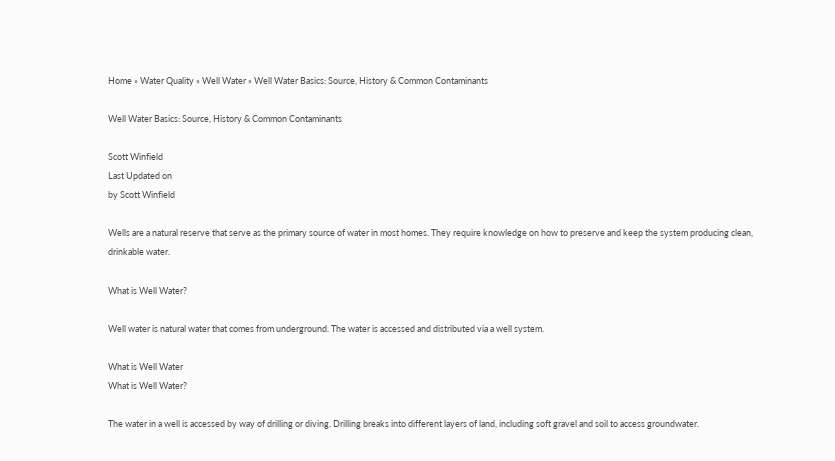Home » Water Quality » Well Water » Well Water Basics: Source, History & Common Contaminants

Well Water Basics: Source, History & Common Contaminants

Scott Winfield
Last Updated on
by Scott Winfield

Wells are a natural reserve that serve as the primary source of water in most homes. They require knowledge on how to preserve and keep the system producing clean, drinkable water.

What is Well Water?

Well water is natural water that comes from underground. The water is accessed and distributed via a well system.

What is Well Water
What is Well Water?

The water in a well is accessed by way of drilling or diving. Drilling breaks into different layers of land, including soft gravel and soil to access groundwater.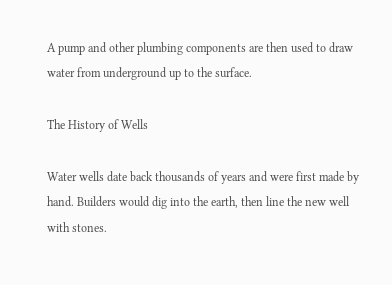A pump and other plumbing components are then used to draw water from underground up to the surface.

The History of Wells

Water wells date back thousands of years and were first made by hand. Builders would dig into the earth, then line the new well with stones.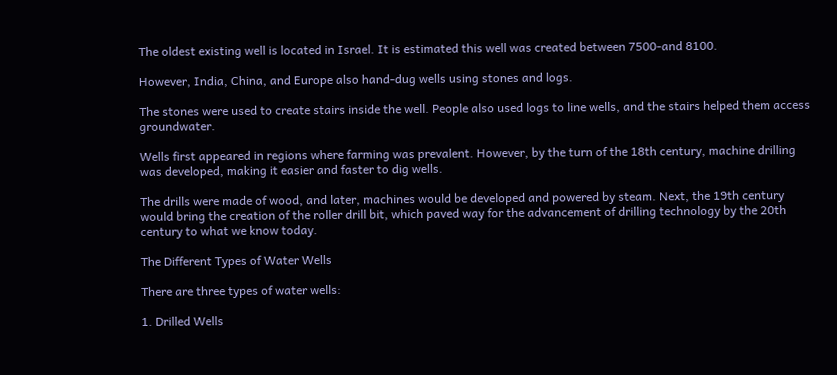The oldest existing well is located in Israel. It is estimated this well was created between 7500-and 8100.

However, India, China, and Europe also hand-dug wells using stones and logs.

The stones were used to create stairs inside the well. People also used logs to line wells, and the stairs helped them access groundwater.

Wells first appeared in regions where farming was prevalent. However, by the turn of the 18th century, machine drilling was developed, making it easier and faster to dig wells.

The drills were made of wood, and later, machines would be developed and powered by steam. Next, the 19th century would bring the creation of the roller drill bit, which paved way for the advancement of drilling technology by the 20th century to what we know today.

The Different Types of Water Wells

There are three types of water wells:

1. Drilled Wells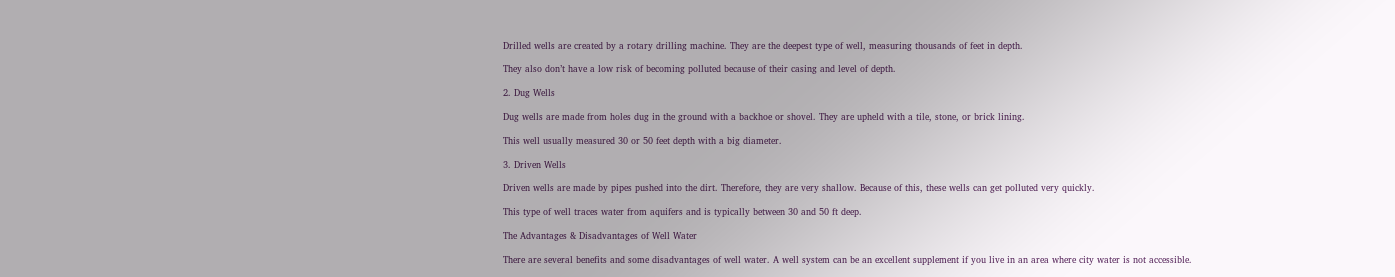Drilled wells are created by a rotary drilling machine. They are the deepest type of well, measuring thousands of feet in depth.

They also don’t have a low risk of becoming polluted because of their casing and level of depth.

2. Dug Wells

Dug wells are made from holes dug in the ground with a backhoe or shovel. They are upheld with a tile, stone, or brick lining.

This well usually measured 30 or 50 feet depth with a big diameter.

3. Driven Wells

Driven wells are made by pipes pushed into the dirt. Therefore, they are very shallow. Because of this, these wells can get polluted very quickly.

This type of well traces water from aquifers and is typically between 30 and 50 ft deep.

The Advantages & Disadvantages of Well Water

There are several benefits and some disadvantages of well water. A well system can be an excellent supplement if you live in an area where city water is not accessible.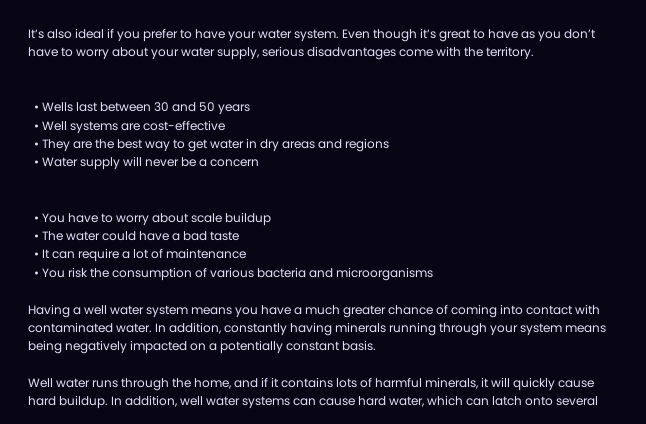It’s also ideal if you prefer to have your water system. Even though it’s great to have as you don’t have to worry about your water supply, serious disadvantages come with the territory.


  • Wells last between 30 and 50 years
  • Well systems are cost-effective
  • They are the best way to get water in dry areas and regions
  • Water supply will never be a concern


  • You have to worry about scale buildup
  • The water could have a bad taste
  • It can require a lot of maintenance
  • You risk the consumption of various bacteria and microorganisms

Having a well water system means you have a much greater chance of coming into contact with contaminated water. In addition, constantly having minerals running through your system means being negatively impacted on a potentially constant basis.

Well water runs through the home, and if it contains lots of harmful minerals, it will quickly cause hard buildup. In addition, well water systems can cause hard water, which can latch onto several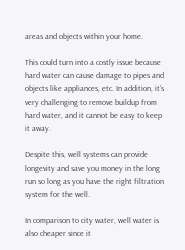areas and objects within your home.

This could turn into a costly issue because hard water can cause damage to pipes and objects like appliances, etc. In addition, it’s very challenging to remove buildup from hard water, and it cannot be easy to keep it away.

Despite this, well systems can provide longevity and save you money in the long run so long as you have the right filtration system for the well.

In comparison to city water, well water is also cheaper since it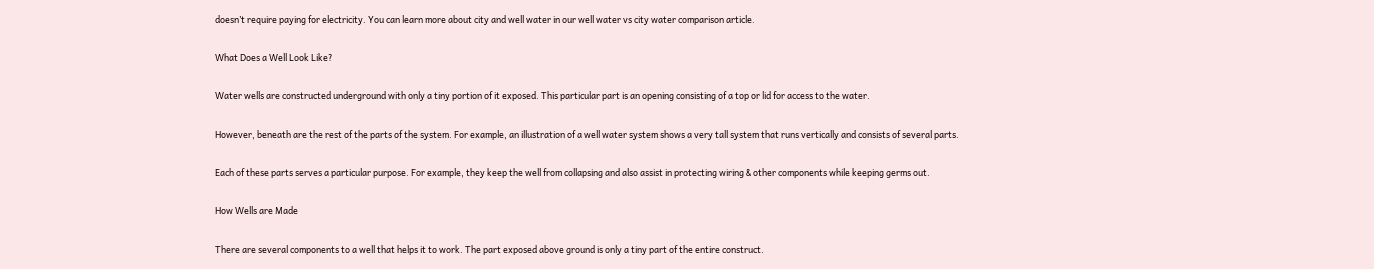doesn’t require paying for electricity. You can learn more about city and well water in our well water vs city water comparison article.

What Does a Well Look Like?

Water wells are constructed underground with only a tiny portion of it exposed. This particular part is an opening consisting of a top or lid for access to the water.

However, beneath are the rest of the parts of the system. For example, an illustration of a well water system shows a very tall system that runs vertically and consists of several parts.

Each of these parts serves a particular purpose. For example, they keep the well from collapsing and also assist in protecting wiring & other components while keeping germs out.

How Wells are Made

There are several components to a well that helps it to work. The part exposed above ground is only a tiny part of the entire construct.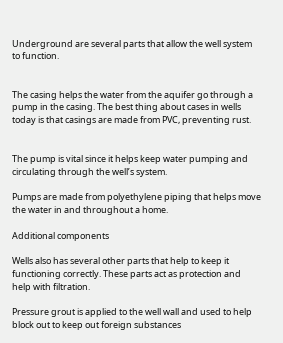Underground are several parts that allow the well system to function.


The casing helps the water from the aquifer go through a pump in the casing. The best thing about cases in wells today is that casings are made from PVC, preventing rust.


The pump is vital since it helps keep water pumping and circulating through the well’s system.

Pumps are made from polyethylene piping that helps move the water in and throughout a home.

Additional components

Wells also has several other parts that help to keep it functioning correctly. These parts act as protection and help with filtration.

Pressure grout is applied to the well wall and used to help block out to keep out foreign substances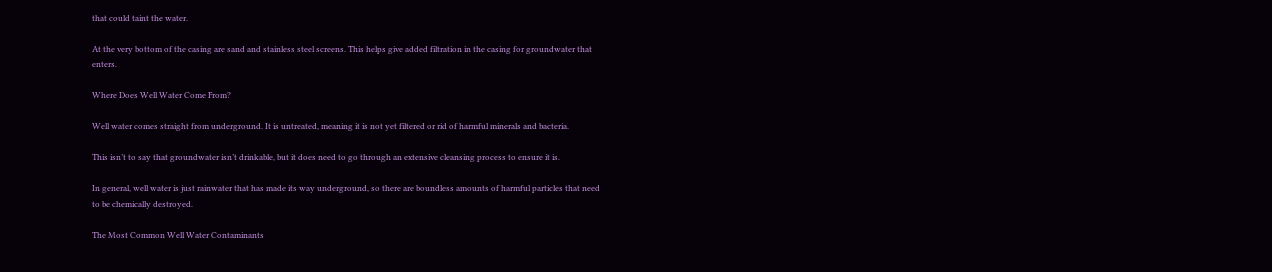that could taint the water.

At the very bottom of the casing are sand and stainless steel screens. This helps give added filtration in the casing for groundwater that enters.

Where Does Well Water Come From?

Well water comes straight from underground. It is untreated, meaning it is not yet filtered or rid of harmful minerals and bacteria.

This isn’t to say that groundwater isn’t drinkable, but it does need to go through an extensive cleansing process to ensure it is.

In general, well water is just rainwater that has made its way underground, so there are boundless amounts of harmful particles that need to be chemically destroyed.

The Most Common Well Water Contaminants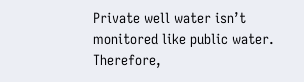Private well water isn’t monitored like public water. Therefore,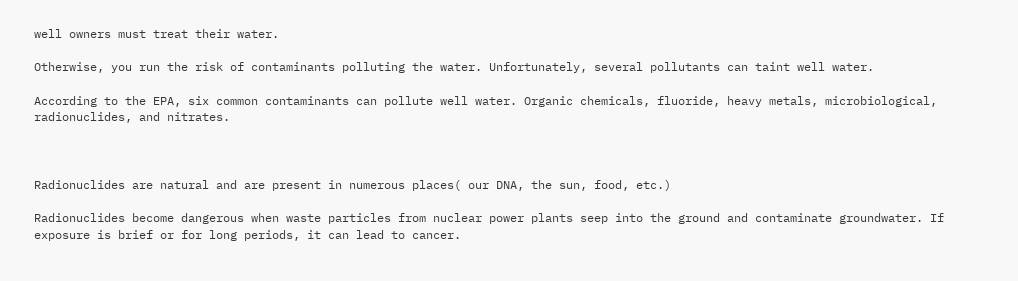well owners must treat their water.

Otherwise, you run the risk of contaminants polluting the water. Unfortunately, several pollutants can taint well water.

According to the EPA, six common contaminants can pollute well water. Organic chemicals, fluoride, heavy metals, microbiological, radionuclides, and nitrates.



Radionuclides are natural and are present in numerous places( our DNA, the sun, food, etc.)

Radionuclides become dangerous when waste particles from nuclear power plants seep into the ground and contaminate groundwater. If exposure is brief or for long periods, it can lead to cancer.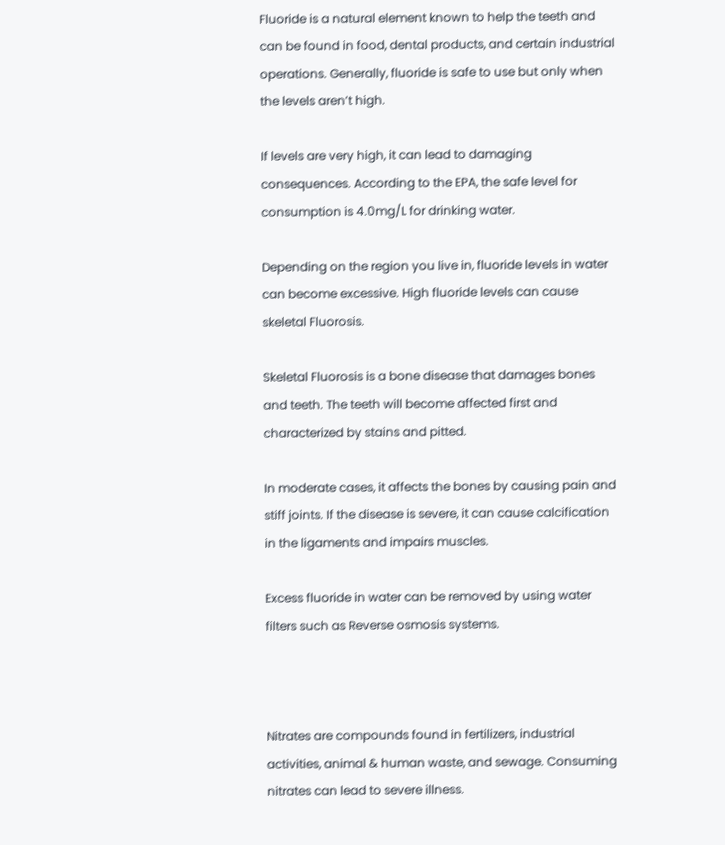Fluoride is a natural element known to help the teeth and can be found in food, dental products, and certain industrial operations. Generally, fluoride is safe to use but only when the levels aren’t high.

If levels are very high, it can lead to damaging consequences. According to the EPA, the safe level for consumption is 4.0mg/L for drinking water.

Depending on the region you live in, fluoride levels in water can become excessive. High fluoride levels can cause skeletal Fluorosis.

Skeletal Fluorosis is a bone disease that damages bones and teeth. The teeth will become affected first and characterized by stains and pitted.

In moderate cases, it affects the bones by causing pain and stiff joints. If the disease is severe, it can cause calcification in the ligaments and impairs muscles.

Excess fluoride in water can be removed by using water filters such as Reverse osmosis systems.



Nitrates are compounds found in fertilizers, industrial activities, animal & human waste, and sewage. Consuming nitrates can lead to severe illness.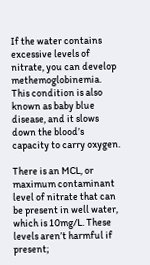If the water contains excessive levels of nitrate, you can develop methemoglobinemia. This condition is also known as baby blue disease, and it slows down the blood’s capacity to carry oxygen.

There is an MCL, or maximum contaminant level of nitrate that can be present in well water, which is 10mg/L. These levels aren’t harmful if present;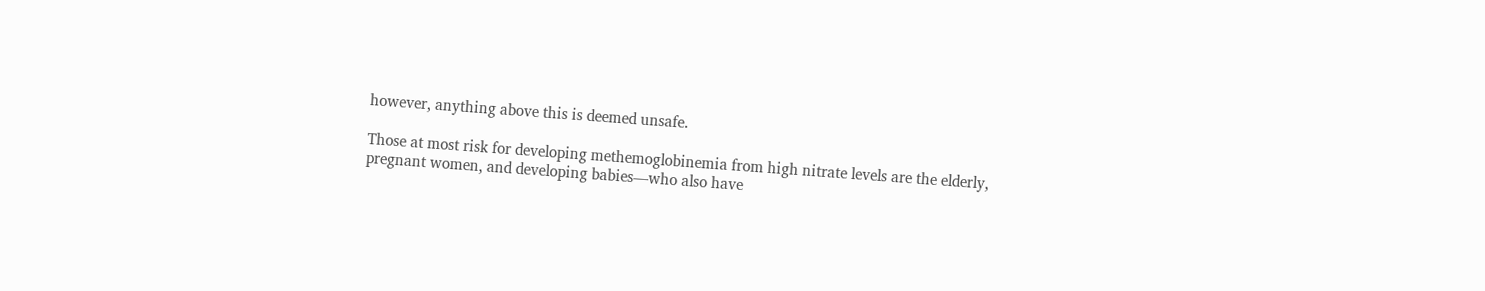however, anything above this is deemed unsafe.

Those at most risk for developing methemoglobinemia from high nitrate levels are the elderly, pregnant women, and developing babies—who also have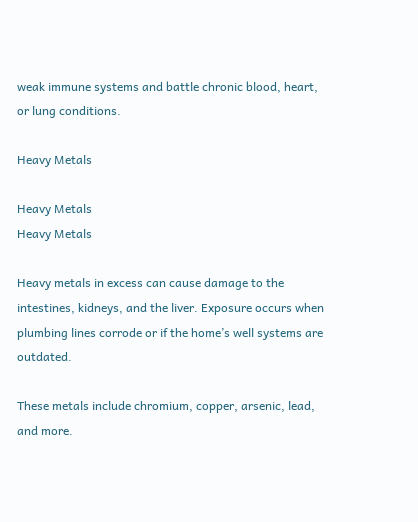weak immune systems and battle chronic blood, heart, or lung conditions.

Heavy Metals

Heavy Metals
Heavy Metals

Heavy metals in excess can cause damage to the intestines, kidneys, and the liver. Exposure occurs when plumbing lines corrode or if the home’s well systems are outdated.

These metals include chromium, copper, arsenic, lead, and more.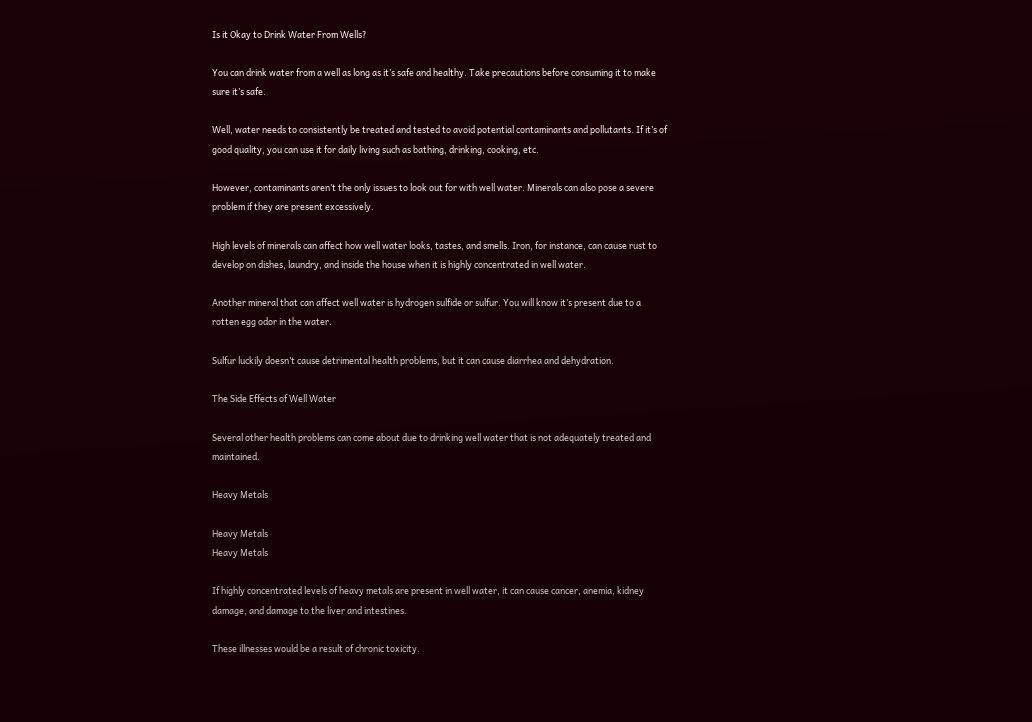Is it Okay to Drink Water From Wells?

You can drink water from a well as long as it’s safe and healthy. Take precautions before consuming it to make sure it’s safe.

Well, water needs to consistently be treated and tested to avoid potential contaminants and pollutants. If it’s of good quality, you can use it for daily living such as bathing, drinking, cooking, etc.

However, contaminants aren’t the only issues to look out for with well water. Minerals can also pose a severe problem if they are present excessively.

High levels of minerals can affect how well water looks, tastes, and smells. Iron, for instance, can cause rust to develop on dishes, laundry, and inside the house when it is highly concentrated in well water.

Another mineral that can affect well water is hydrogen sulfide or sulfur. You will know it’s present due to a rotten egg odor in the water.

Sulfur luckily doesn’t cause detrimental health problems, but it can cause diarrhea and dehydration.

The Side Effects of Well Water

Several other health problems can come about due to drinking well water that is not adequately treated and maintained.

Heavy Metals

Heavy Metals
Heavy Metals

If highly concentrated levels of heavy metals are present in well water, it can cause cancer, anemia, kidney damage, and damage to the liver and intestines.

These illnesses would be a result of chronic toxicity.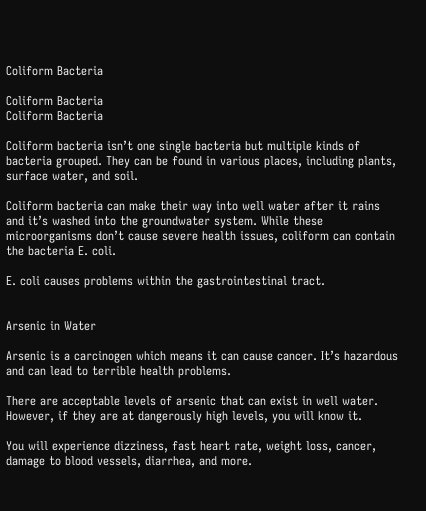Coliform Bacteria

Coliform Bacteria
Coliform Bacteria

Coliform bacteria isn’t one single bacteria but multiple kinds of bacteria grouped. They can be found in various places, including plants, surface water, and soil.

Coliform bacteria can make their way into well water after it rains and it’s washed into the groundwater system. While these microorganisms don’t cause severe health issues, coliform can contain the bacteria E. coli.

E. coli causes problems within the gastrointestinal tract.


Arsenic in Water

Arsenic is a carcinogen which means it can cause cancer. It’s hazardous and can lead to terrible health problems.

There are acceptable levels of arsenic that can exist in well water. However, if they are at dangerously high levels, you will know it.

You will experience dizziness, fast heart rate, weight loss, cancer, damage to blood vessels, diarrhea, and more.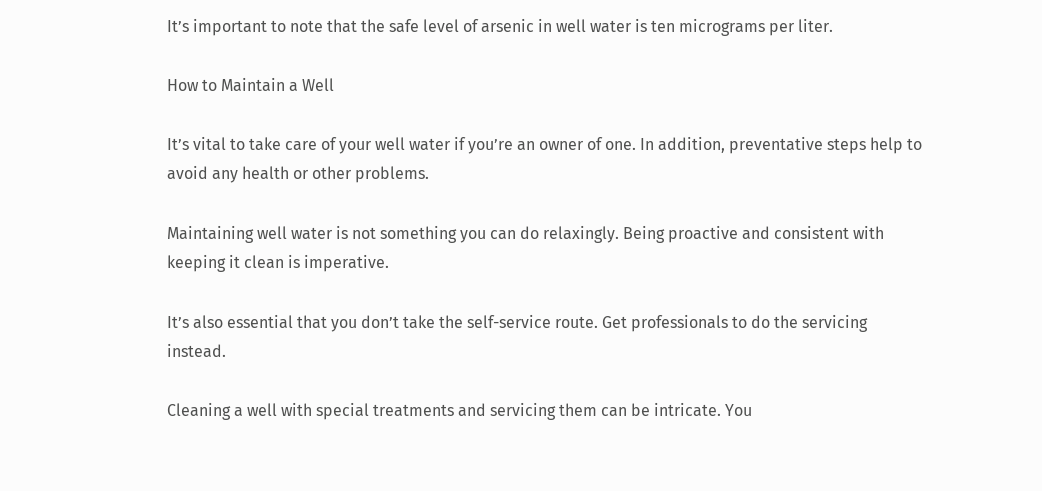It’s important to note that the safe level of arsenic in well water is ten micrograms per liter.

How to Maintain a Well

It’s vital to take care of your well water if you’re an owner of one. In addition, preventative steps help to avoid any health or other problems.

Maintaining well water is not something you can do relaxingly. Being proactive and consistent with keeping it clean is imperative.

It’s also essential that you don’t take the self-service route. Get professionals to do the servicing instead.

Cleaning a well with special treatments and servicing them can be intricate. You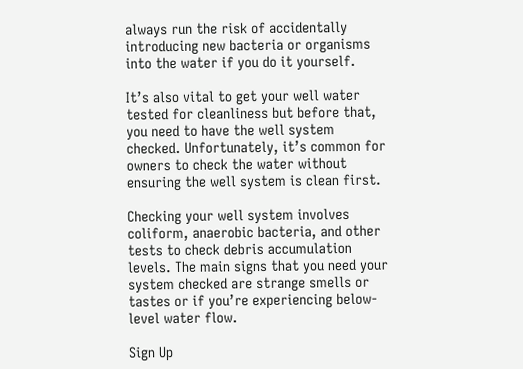always run the risk of accidentally introducing new bacteria or organisms into the water if you do it yourself.

It’s also vital to get your well water tested for cleanliness but before that, you need to have the well system checked. Unfortunately, it’s common for owners to check the water without ensuring the well system is clean first.

Checking your well system involves coliform, anaerobic bacteria, and other tests to check debris accumulation levels. The main signs that you need your system checked are strange smells or tastes or if you’re experiencing below-level water flow.

Sign Up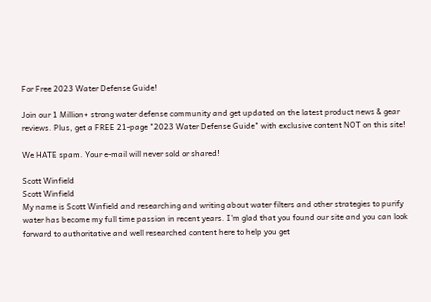For Free 2023 Water Defense Guide!

Join our 1 Million+ strong water defense community and get updated on the latest product news & gear reviews. Plus, get a FREE 21-page "2023 Water Defense Guide" with exclusive content NOT on this site!

We HATE spam. Your e-mail will never sold or shared!

Scott Winfield
Scott Winfield
My name is Scott Winfield and researching and writing about water filters and other strategies to purify water has become my full time passion in recent years. I'm glad that you found our site and you can look forward to authoritative and well researched content here to help you get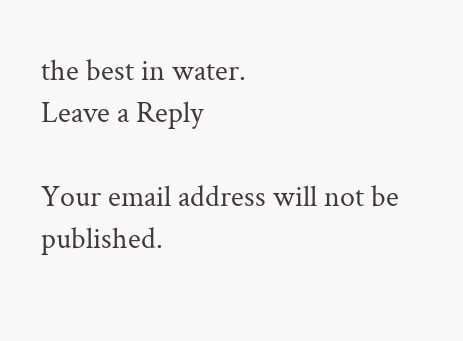the best in water.
Leave a Reply

Your email address will not be published.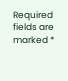Required fields are marked *